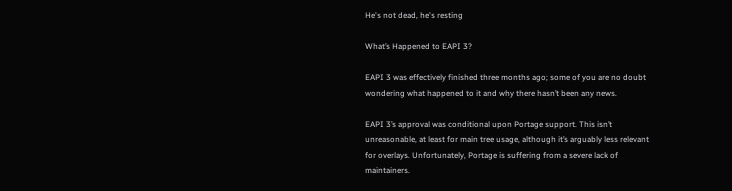He's not dead, he's resting

What’s Happened to EAPI 3?

EAPI 3 was effectively finished three months ago; some of you are no doubt wondering what happened to it and why there hasn’t been any news.

EAPI 3’s approval was conditional upon Portage support. This isn’t unreasonable, at least for main tree usage, although it’s arguably less relevant for overlays. Unfortunately, Portage is suffering from a severe lack of maintainers.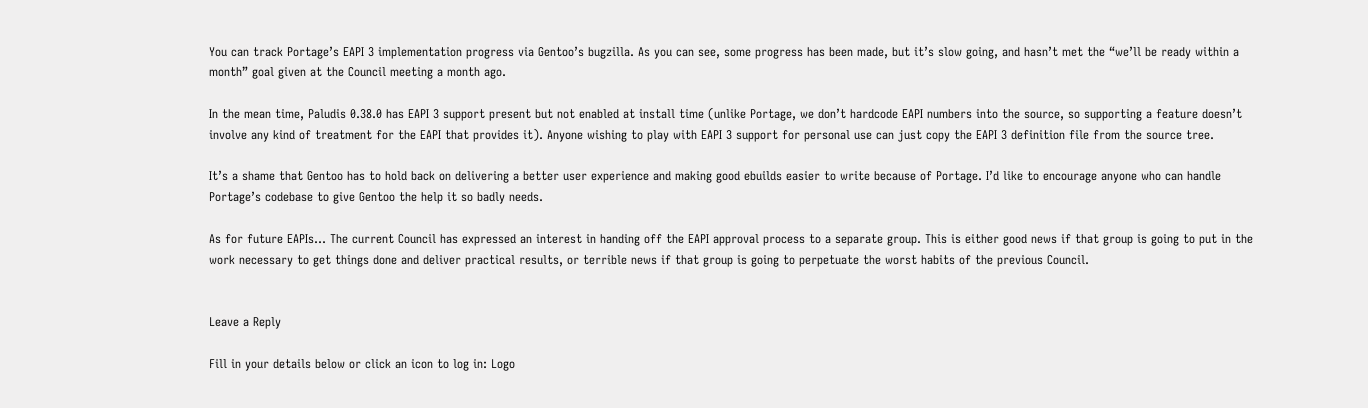You can track Portage’s EAPI 3 implementation progress via Gentoo’s bugzilla. As you can see, some progress has been made, but it’s slow going, and hasn’t met the “we’ll be ready within a month” goal given at the Council meeting a month ago.

In the mean time, Paludis 0.38.0 has EAPI 3 support present but not enabled at install time (unlike Portage, we don’t hardcode EAPI numbers into the source, so supporting a feature doesn’t involve any kind of treatment for the EAPI that provides it). Anyone wishing to play with EAPI 3 support for personal use can just copy the EAPI 3 definition file from the source tree.

It’s a shame that Gentoo has to hold back on delivering a better user experience and making good ebuilds easier to write because of Portage. I’d like to encourage anyone who can handle Portage’s codebase to give Gentoo the help it so badly needs.

As for future EAPIs… The current Council has expressed an interest in handing off the EAPI approval process to a separate group. This is either good news if that group is going to put in the work necessary to get things done and deliver practical results, or terrible news if that group is going to perpetuate the worst habits of the previous Council.


Leave a Reply

Fill in your details below or click an icon to log in: Logo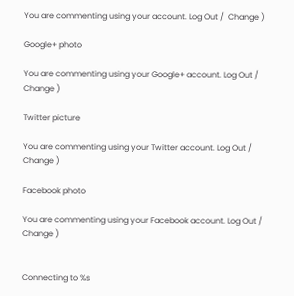You are commenting using your account. Log Out /  Change )

Google+ photo

You are commenting using your Google+ account. Log Out /  Change )

Twitter picture

You are commenting using your Twitter account. Log Out /  Change )

Facebook photo

You are commenting using your Facebook account. Log Out /  Change )


Connecting to %s